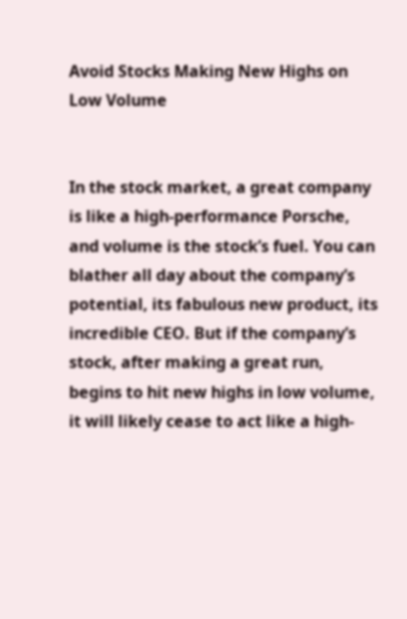Avoid Stocks Making New Highs on Low Volume


In the stock market, a great company is like a high-performance Porsche, and volume is the stock’s fuel. You can blather all day about the company’s potential, its fabulous new product, its incredible CEO. But if the company’s stock, after making a great run, begins to hit new highs in low volume, it will likely cease to act like a high-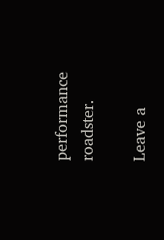performance roadster.

Leave a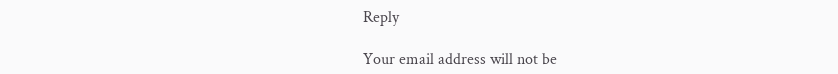Reply

Your email address will not be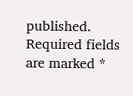published. Required fields are marked *